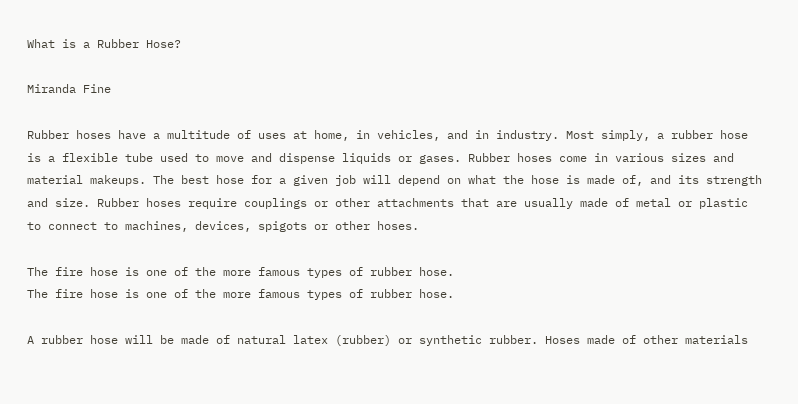What is a Rubber Hose?

Miranda Fine

Rubber hoses have a multitude of uses at home, in vehicles, and in industry. Most simply, a rubber hose is a flexible tube used to move and dispense liquids or gases. Rubber hoses come in various sizes and material makeups. The best hose for a given job will depend on what the hose is made of, and its strength and size. Rubber hoses require couplings or other attachments that are usually made of metal or plastic to connect to machines, devices, spigots or other hoses.

The fire hose is one of the more famous types of rubber hose.
The fire hose is one of the more famous types of rubber hose.

A rubber hose will be made of natural latex (rubber) or synthetic rubber. Hoses made of other materials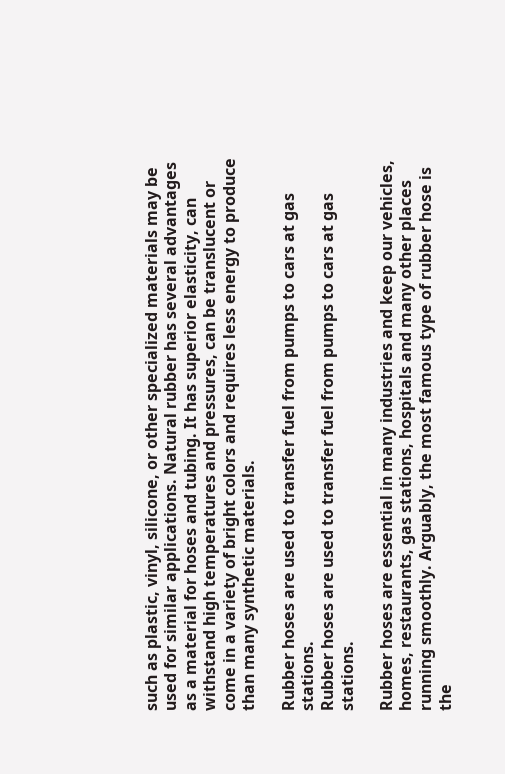such as plastic, vinyl, silicone, or other specialized materials may be used for similar applications. Natural rubber has several advantages as a material for hoses and tubing. It has superior elasticity, can withstand high temperatures and pressures, can be translucent or come in a variety of bright colors and requires less energy to produce than many synthetic materials.

Rubber hoses are used to transfer fuel from pumps to cars at gas stations.
Rubber hoses are used to transfer fuel from pumps to cars at gas stations.

Rubber hoses are essential in many industries and keep our vehicles, homes, restaurants, gas stations, hospitals and many other places running smoothly. Arguably, the most famous type of rubber hose is the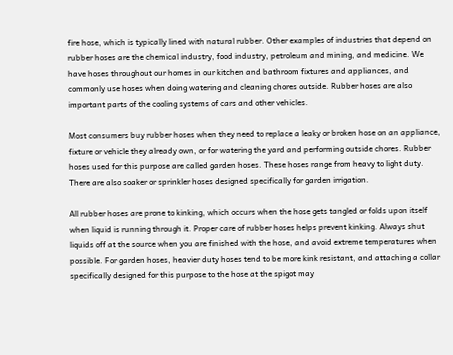fire hose, which is typically lined with natural rubber. Other examples of industries that depend on rubber hoses are the chemical industry, food industry, petroleum and mining, and medicine. We have hoses throughout our homes in our kitchen and bathroom fixtures and appliances, and commonly use hoses when doing watering and cleaning chores outside. Rubber hoses are also important parts of the cooling systems of cars and other vehicles.

Most consumers buy rubber hoses when they need to replace a leaky or broken hose on an appliance, fixture or vehicle they already own, or for watering the yard and performing outside chores. Rubber hoses used for this purpose are called garden hoses. These hoses range from heavy to light duty. There are also soaker or sprinkler hoses designed specifically for garden irrigation.

All rubber hoses are prone to kinking, which occurs when the hose gets tangled or folds upon itself when liquid is running through it. Proper care of rubber hoses helps prevent kinking. Always shut liquids off at the source when you are finished with the hose, and avoid extreme temperatures when possible. For garden hoses, heavier duty hoses tend to be more kink resistant, and attaching a collar specifically designed for this purpose to the hose at the spigot may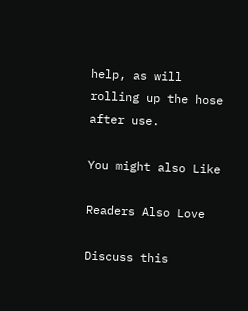help, as will rolling up the hose after use.

You might also Like

Readers Also Love

Discuss this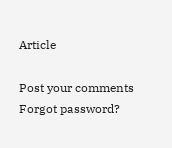Article

Post your comments
Forgot password?